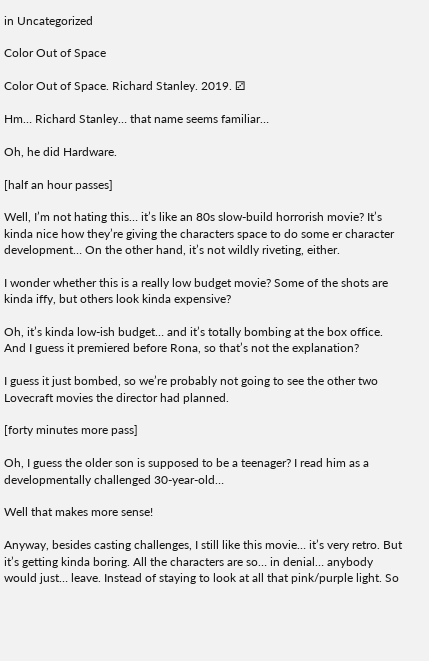in Uncategorized

Color Out of Space

Color Out of Space. Richard Stanley. 2019. ⚂

Hm… Richard Stanley… that name seems familiar…

Oh, he did Hardware.

[half an hour passes]

Well, I’m not hating this… it’s like an 80s slow-build horrorish movie? It’s kinda nice how they’re giving the characters space to do some er character development… On the other hand, it’s not wildly riveting, either.

I wonder whether this is a really low budget movie? Some of the shots are kinda iffy, but others look kinda expensive?

Oh, it’s kinda low-ish budget… and it’s totally bombing at the box office. And I guess it premiered before Rona, so that’s not the explanation?

I guess it just bombed, so we’re probably not going to see the other two Lovecraft movies the director had planned.

[forty minutes more pass]

Oh, I guess the older son is supposed to be a teenager? I read him as a developmentally challenged 30-year-old…

Well that makes more sense!

Anyway, besides casting challenges, I still like this movie… it’s very retro. But it’s getting kinda boring. All the characters are so… in denial… anybody would just… leave. Instead of staying to look at all that pink/purple light. So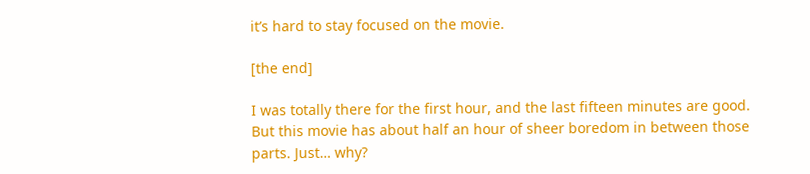it’s hard to stay focused on the movie.

[the end]

I was totally there for the first hour, and the last fifteen minutes are good. But this movie has about half an hour of sheer boredom in between those parts. Just… why?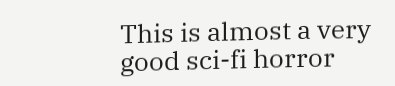This is almost a very good sci-fi horror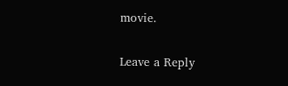movie.

Leave a Reply